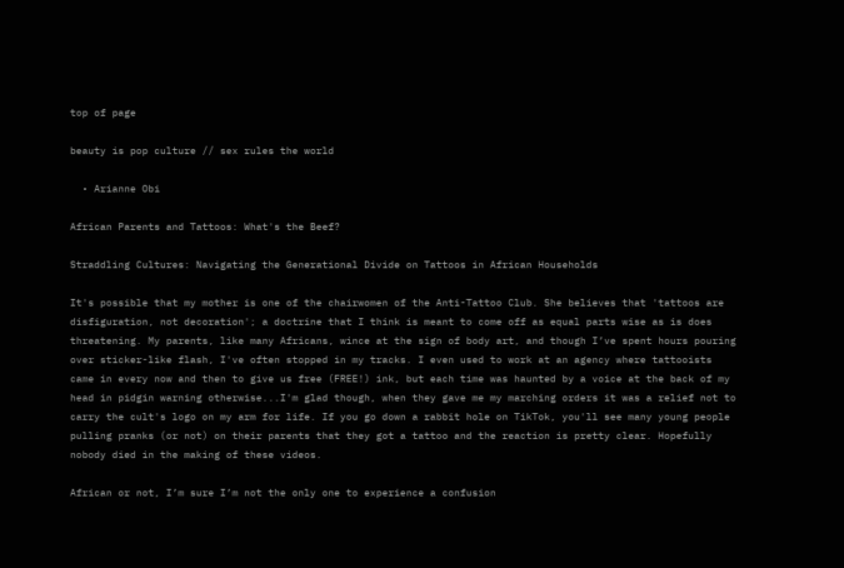top of page

beauty is pop culture // sex rules the world

  • Arianne Obi

African Parents and Tattoos: What's the Beef?

Straddling Cultures: Navigating the Generational Divide on Tattoos in African Households

It's possible that my mother is one of the chairwomen of the Anti-Tattoo Club. She believes that 'tattoos are disfiguration, not decoration'; a doctrine that I think is meant to come off as equal parts wise as is does threatening. My parents, like many Africans, wince at the sign of body art, and though I’ve spent hours pouring over sticker-like flash, I've often stopped in my tracks. I even used to work at an agency where tattooists came in every now and then to give us free (FREE!) ink, but each time was haunted by a voice at the back of my head in pidgin warning otherwise...I'm glad though, when they gave me my marching orders it was a relief not to carry the cult's logo on my arm for life. If you go down a rabbit hole on TikTok, you'll see many young people pulling pranks (or not) on their parents that they got a tattoo and the reaction is pretty clear. Hopefully nobody died in the making of these videos.

African or not, I’m sure I’m not the only one to experience a confusion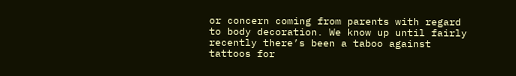or concern coming from parents with regard to body decoration. We know up until fairly recently there’s been a taboo against tattoos for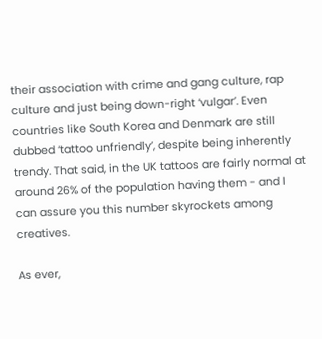their association with crime and gang culture, rap culture and just being down-right ‘vulgar’. Even countries like South Korea and Denmark are still dubbed ‘tattoo unfriendly’, despite being inherently trendy. That said, in the UK tattoos are fairly normal at around 26% of the population having them - and I can assure you this number skyrockets among creatives.

As ever,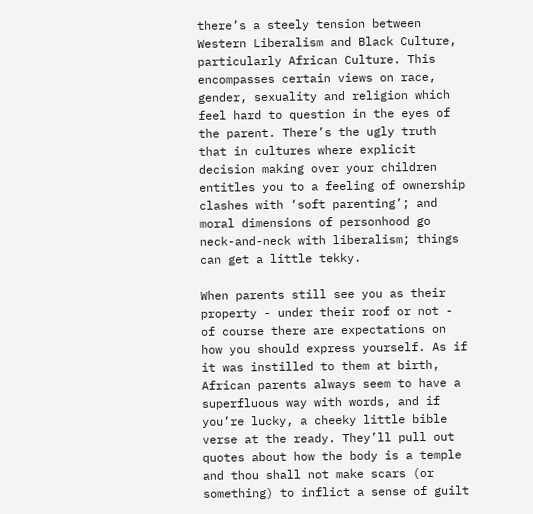there’s a steely tension between Western Liberalism and Black Culture, particularly African Culture. This encompasses certain views on race, gender, sexuality and religion which feel hard to question in the eyes of the parent. There’s the ugly truth that in cultures where explicit decision making over your children entitles you to a feeling of ownership clashes with ‘soft parenting’; and moral dimensions of personhood go neck-and-neck with liberalism; things can get a little tekky.

When parents still see you as their property - under their roof or not - of course there are expectations on how you should express yourself. As if it was instilled to them at birth, African parents always seem to have a superfluous way with words, and if you’re lucky, a cheeky little bible verse at the ready. They’ll pull out quotes about how the body is a temple and thou shall not make scars (or something) to inflict a sense of guilt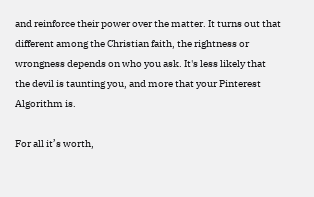and reinforce their power over the matter. It turns out that different among the Christian faith, the rightness or wrongness depends on who you ask. It's less likely that the devil is taunting you, and more that your Pinterest Algorithm is.

For all it’s worth,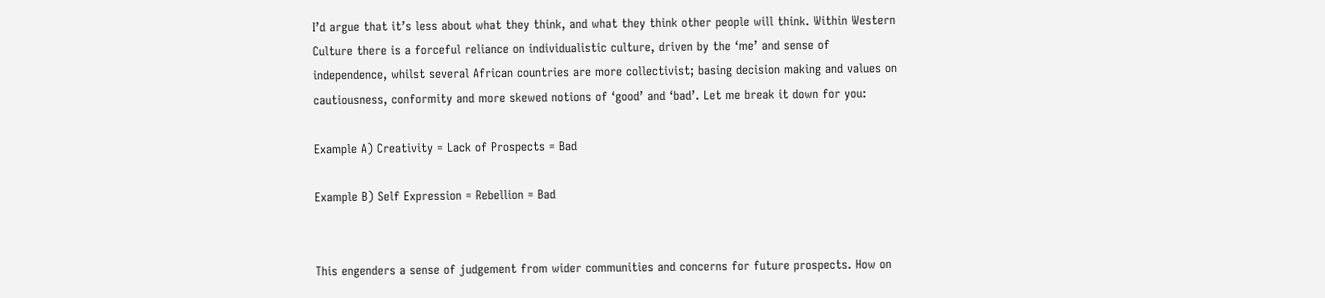I’d argue that it’s less about what they think, and what they think other people will think. Within Western Culture there is a forceful reliance on individualistic culture, driven by the ‘me’ and sense of independence, whilst several African countries are more collectivist; basing decision making and values on cautiousness, conformity and more skewed notions of ‘good’ and ‘bad’. Let me break it down for you:

Example A) Creativity = Lack of Prospects = Bad

Example B) Self Expression = Rebellion = Bad


This engenders a sense of judgement from wider communities and concerns for future prospects. How on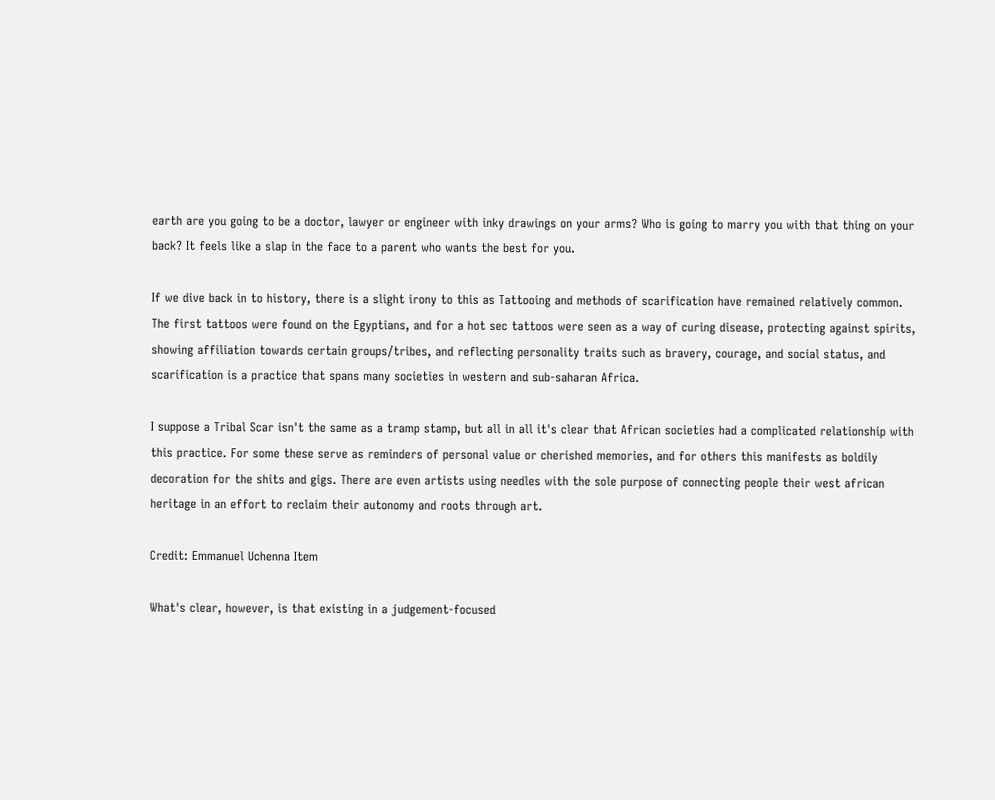earth are you going to be a doctor, lawyer or engineer with inky drawings on your arms? Who is going to marry you with that thing on your back? It feels like a slap in the face to a parent who wants the best for you.

If we dive back in to history, there is a slight irony to this as Tattooing and methods of scarification have remained relatively common. The first tattoos were found on the Egyptians, and for a hot sec tattoos were seen as a way of curing disease, protecting against spirits, showing affiliation towards certain groups/tribes, and reflecting personality traits such as bravery, courage, and social status, and scarification is a practice that spans many societies in western and sub-saharan Africa.

I suppose a Tribal Scar isn't the same as a tramp stamp, but all in all it's clear that African societies had a complicated relationship with this practice. For some these serve as reminders of personal value or cherished memories, and for others this manifests as boldily decoration for the shits and gigs. There are even artists using needles with the sole purpose of connecting people their west african heritage in an effort to reclaim their autonomy and roots through art.

Credit: Emmanuel Uchenna Item

What's clear, however, is that existing in a judgement-focused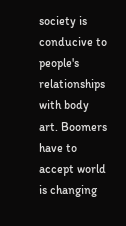society is conducive to people's relationships with body art. Boomers have to accept world is changing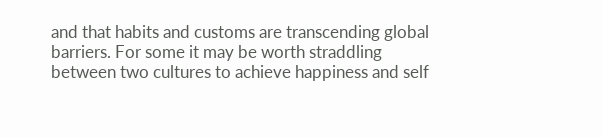and that habits and customs are transcending global barriers. For some it may be worth straddling between two cultures to achieve happiness and self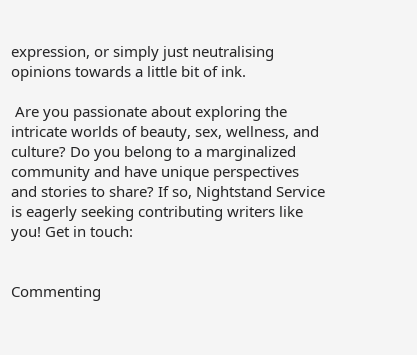expression, or simply just neutralising opinions towards a little bit of ink.

 Are you passionate about exploring the intricate worlds of beauty, sex, wellness, and culture? Do you belong to a marginalized community and have unique perspectives and stories to share? If so, Nightstand Service is eagerly seeking contributing writers like you! Get in touch:


Commenting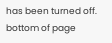has been turned off.
bottom of page